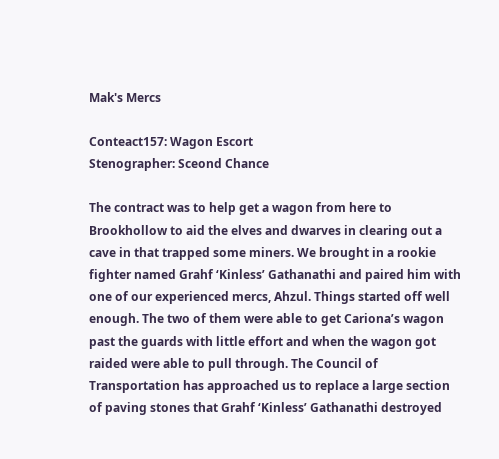Mak's Mercs

Conteact157: Wagon Escort
Stenographer: Sceond Chance

The contract was to help get a wagon from here to Brookhollow to aid the elves and dwarves in clearing out a cave in that trapped some miners. We brought in a rookie fighter named Grahf ‘Kinless’ Gathanathi and paired him with one of our experienced mercs, Ahzul. Things started off well enough. The two of them were able to get Cariona’s wagon past the guards with little effort and when the wagon got raided were able to pull through. The Council of Transportation has approached us to replace a large section of paving stones that Grahf ‘Kinless’ Gathanathi destroyed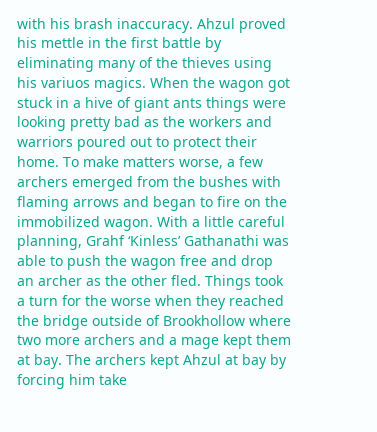with his brash inaccuracy. Ahzul proved his mettle in the first battle by eliminating many of the thieves using his variuos magics. When the wagon got stuck in a hive of giant ants things were looking pretty bad as the workers and warriors poured out to protect their home. To make matters worse, a few archers emerged from the bushes with flaming arrows and began to fire on the immobilized wagon. With a little careful planning, Grahf ‘Kinless’ Gathanathi was able to push the wagon free and drop an archer as the other fled. Things took a turn for the worse when they reached the bridge outside of Brookhollow where two more archers and a mage kept them at bay. The archers kept Ahzul at bay by forcing him take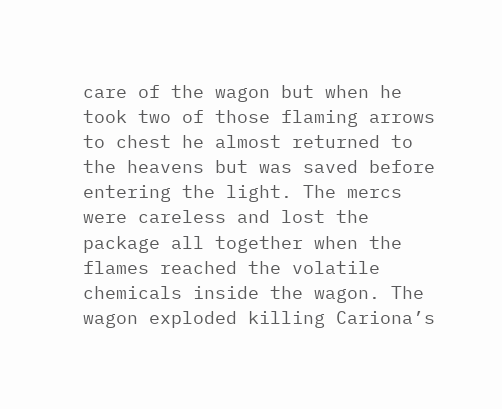care of the wagon but when he took two of those flaming arrows to chest he almost returned to the heavens but was saved before entering the light. The mercs were careless and lost the package all together when the flames reached the volatile chemicals inside the wagon. The wagon exploded killing Cariona’s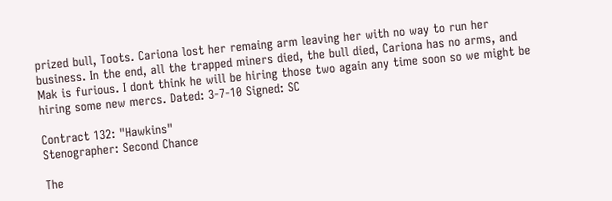prized bull, Toots. Cariona lost her remaing arm leaving her with no way to run her business. In the end, all the trapped miners died, the bull died, Cariona has no arms, and Mak is furious. I dont think he will be hiring those two again any time soon so we might be hiring some new mercs. Dated: 3-7-10 Signed: SC

Contract 132: "Hawkins"
Stenographer: Second Chance

The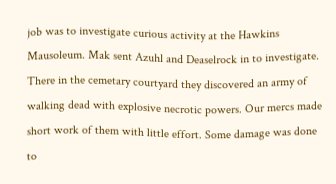job was to investigate curious activity at the Hawkins Mausoleum. Mak sent Azuhl and Deaselrock in to investigate. There in the cemetary courtyard they discovered an army of walking dead with explosive necrotic powers. Our mercs made short work of them with little effort. Some damage was done to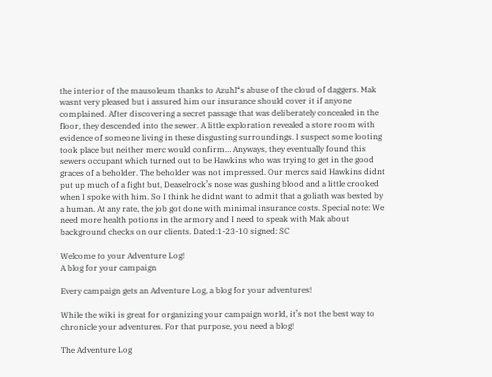the interior of the mausoleum thanks to Azuhl“s abuse of the cloud of daggers. Mak wasnt very pleased but i assured him our insurance should cover it if anyone complained. After discovering a secret passage that was deliberately concealed in the floor, they descended into the sewer. A little exploration revealed a store room with evidence of someone living in these disgusting surroundings. I suspect some looting took place but neither merc would confirm… Anyways, they eventually found this sewers occupant which turned out to be Hawkins who was trying to get in the good graces of a beholder. The beholder was not impressed. Our mercs said Hawkins didnt put up much of a fight but, Deaselrock’s nose was gushing blood and a little crooked when I spoke with him. So I think he didnt want to admit that a goliath was bested by a human. At any rate, the job got done with minimal insurance costs. Special note: We need more health potions in the armory and I need to speak with Mak about background checks on our clients. Dated:1-23-10 signed: SC

Welcome to your Adventure Log!
A blog for your campaign

Every campaign gets an Adventure Log, a blog for your adventures!

While the wiki is great for organizing your campaign world, it’s not the best way to chronicle your adventures. For that purpose, you need a blog!

The Adventure Log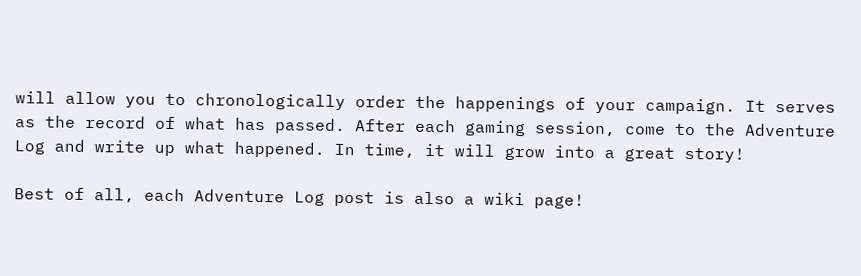will allow you to chronologically order the happenings of your campaign. It serves as the record of what has passed. After each gaming session, come to the Adventure Log and write up what happened. In time, it will grow into a great story!

Best of all, each Adventure Log post is also a wiki page!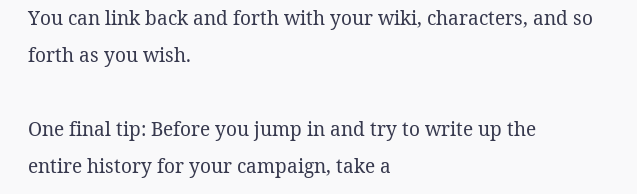You can link back and forth with your wiki, characters, and so forth as you wish.

One final tip: Before you jump in and try to write up the entire history for your campaign, take a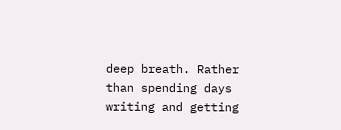deep breath. Rather than spending days writing and getting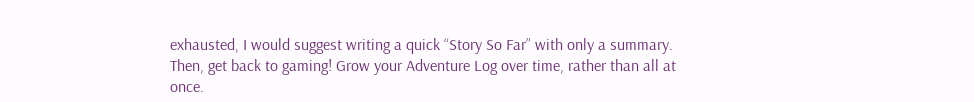exhausted, I would suggest writing a quick “Story So Far” with only a summary. Then, get back to gaming! Grow your Adventure Log over time, rather than all at once.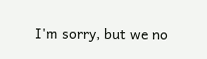I'm sorry, but we no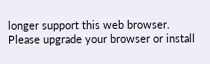longer support this web browser. Please upgrade your browser or install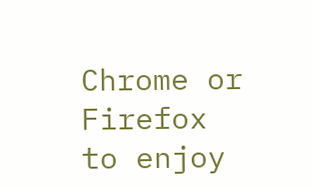Chrome or Firefox to enjoy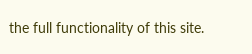the full functionality of this site.